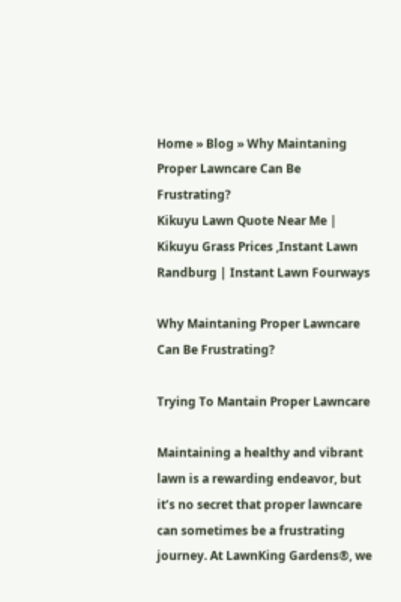Home » Blog » Why Maintaning Proper Lawncare Can Be Frustrating?
Kikuyu Lawn Quote Near Me | Kikuyu Grass Prices ,Instant Lawn Randburg | Instant Lawn Fourways

Why Maintaning Proper Lawncare Can Be Frustrating?

Trying To Mantain Proper Lawncare

Maintaining a healthy and vibrant lawn is a rewarding endeavor, but it’s no secret that proper lawncare can sometimes be a frustrating journey. At LawnKing Gardens®, we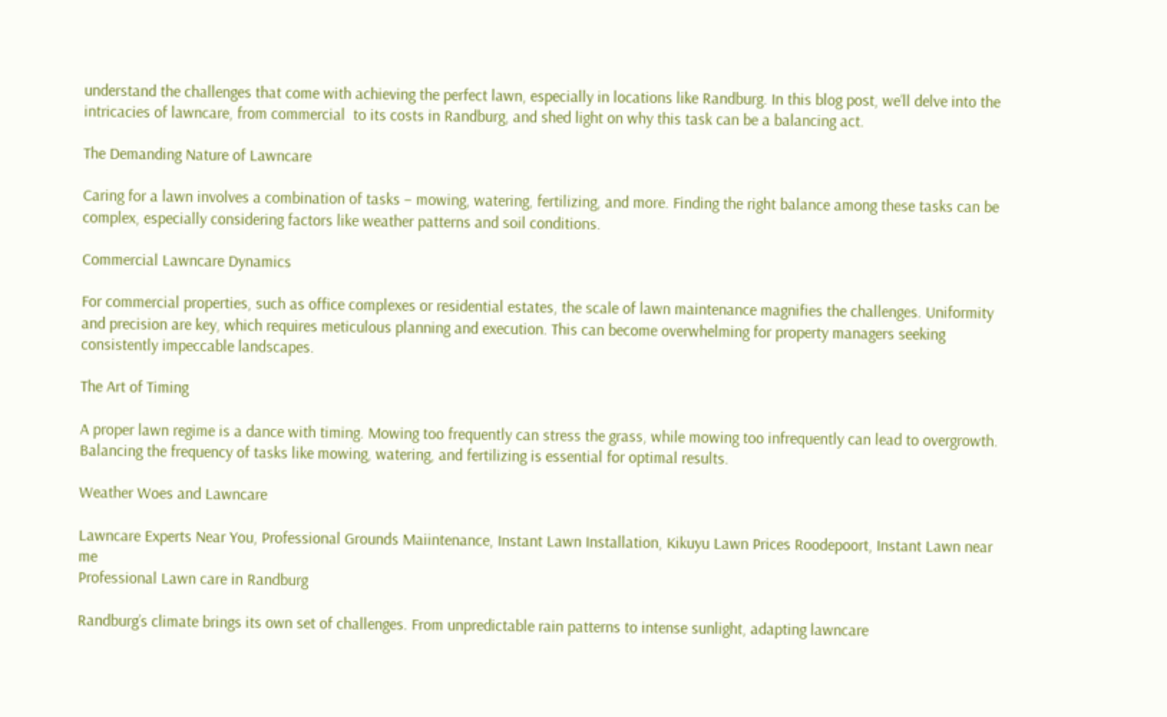understand the challenges that come with achieving the perfect lawn, especially in locations like Randburg. In this blog post, we’ll delve into the intricacies of lawncare, from commercial  to its costs in Randburg, and shed light on why this task can be a balancing act.

The Demanding Nature of Lawncare

Caring for a lawn involves a combination of tasks – mowing, watering, fertilizing, and more. Finding the right balance among these tasks can be complex, especially considering factors like weather patterns and soil conditions.

Commercial Lawncare Dynamics

For commercial properties, such as office complexes or residential estates, the scale of lawn maintenance magnifies the challenges. Uniformity and precision are key, which requires meticulous planning and execution. This can become overwhelming for property managers seeking consistently impeccable landscapes.

The Art of Timing

A proper lawn regime is a dance with timing. Mowing too frequently can stress the grass, while mowing too infrequently can lead to overgrowth. Balancing the frequency of tasks like mowing, watering, and fertilizing is essential for optimal results.

Weather Woes and Lawncare

Lawncare Experts Near You, Professional Grounds Maiintenance, Instant Lawn Installation, Kikuyu Lawn Prices Roodepoort, Instant Lawn near me
Professional Lawn care in Randburg

Randburg’s climate brings its own set of challenges. From unpredictable rain patterns to intense sunlight, adapting lawncare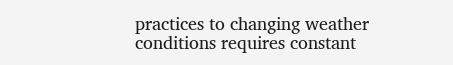practices to changing weather conditions requires constant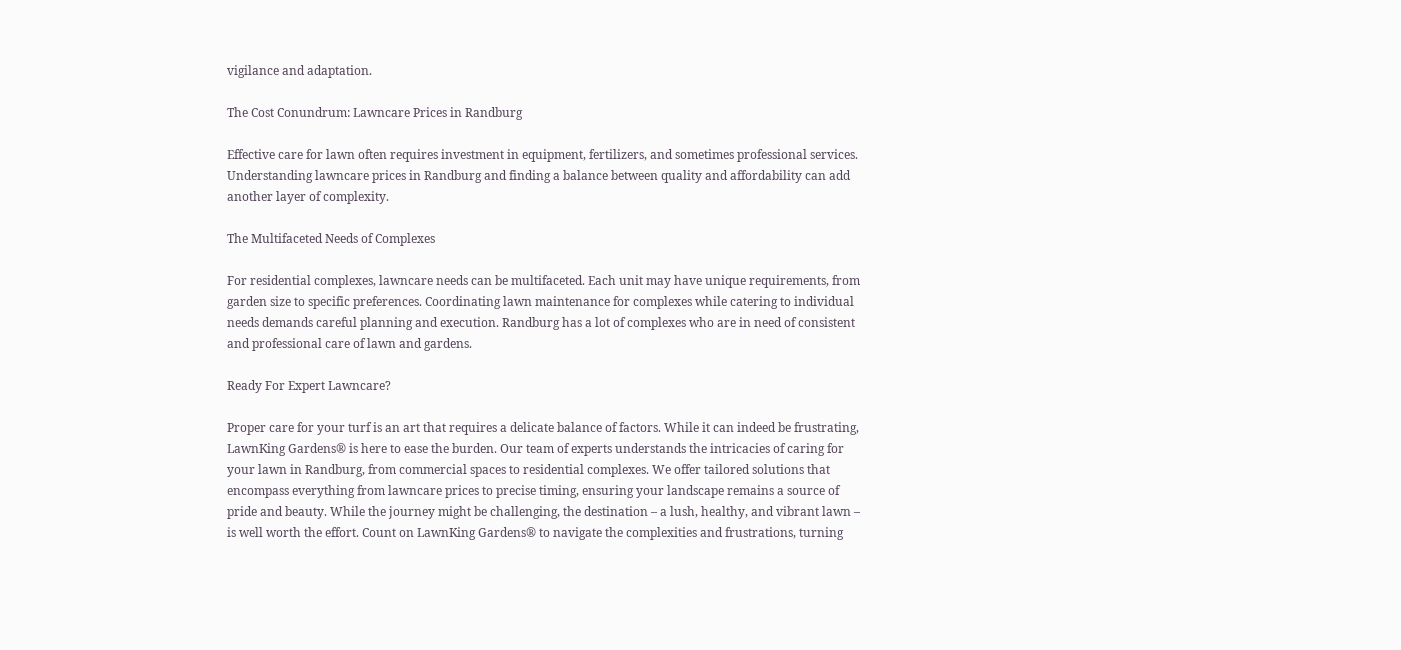vigilance and adaptation.

The Cost Conundrum: Lawncare Prices in Randburg

Effective care for lawn often requires investment in equipment, fertilizers, and sometimes professional services. Understanding lawncare prices in Randburg and finding a balance between quality and affordability can add another layer of complexity.

The Multifaceted Needs of Complexes

For residential complexes, lawncare needs can be multifaceted. Each unit may have unique requirements, from garden size to specific preferences. Coordinating lawn maintenance for complexes while catering to individual needs demands careful planning and execution. Randburg has a lot of complexes who are in need of consistent and professional care of lawn and gardens.

Ready For Expert Lawncare?

Proper care for your turf is an art that requires a delicate balance of factors. While it can indeed be frustrating, LawnKing Gardens® is here to ease the burden. Our team of experts understands the intricacies of caring for your lawn in Randburg, from commercial spaces to residential complexes. We offer tailored solutions that encompass everything from lawncare prices to precise timing, ensuring your landscape remains a source of pride and beauty. While the journey might be challenging, the destination – a lush, healthy, and vibrant lawn – is well worth the effort. Count on LawnKing Gardens® to navigate the complexities and frustrations, turning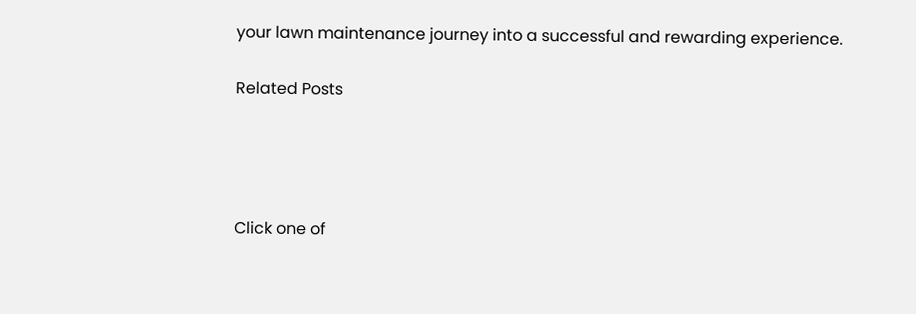your lawn maintenance journey into a successful and rewarding experience.

Related Posts




Click one of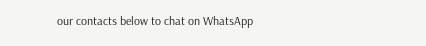our contacts below to chat on WhatsApp